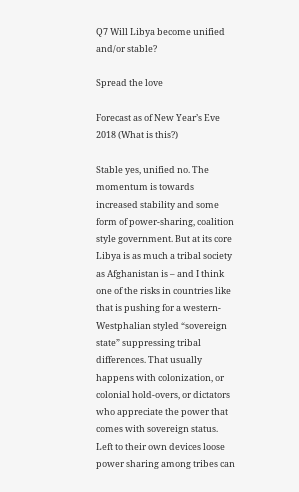Q7 Will Libya become unified and/or stable?

Spread the love

Forecast as of New Year’s Eve 2018 (What is this?)

Stable yes, unified no. The momentum is towards increased stability and some form of power-sharing, coalition style government. But at its core Libya is as much a tribal society as Afghanistan is – and I think one of the risks in countries like that is pushing for a western-Westphalian styled “sovereign state” suppressing tribal differences. That usually happens with colonization, or colonial hold-overs, or dictators who appreciate the power that comes with sovereign status. Left to their own devices loose power sharing among tribes can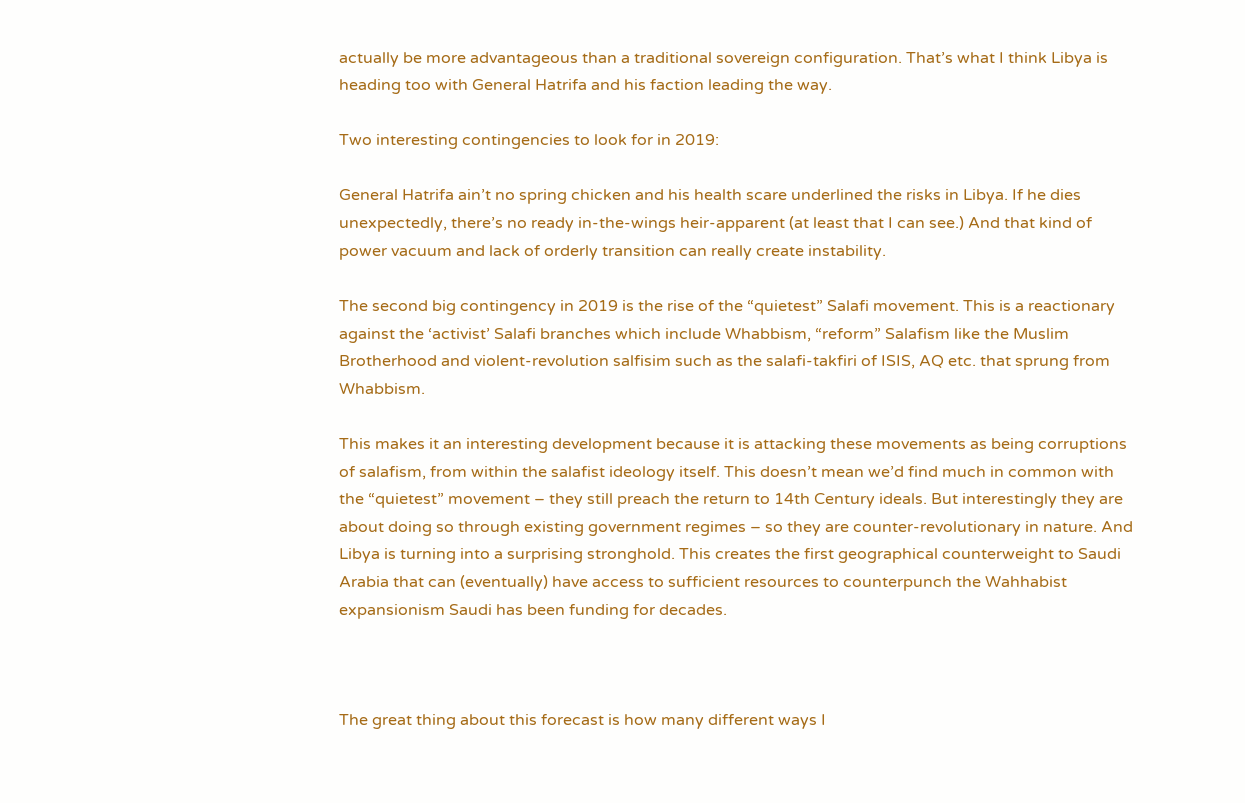actually be more advantageous than a traditional sovereign configuration. That’s what I think Libya is heading too with General Hatrifa and his faction leading the way.

Two interesting contingencies to look for in 2019:

General Hatrifa ain’t no spring chicken and his health scare underlined the risks in Libya. If he dies unexpectedly, there’s no ready in-the-wings heir-apparent (at least that I can see.) And that kind of power vacuum and lack of orderly transition can really create instability.

The second big contingency in 2019 is the rise of the “quietest” Salafi movement. This is a reactionary against the ‘activist’ Salafi branches which include Whabbism, “reform” Salafism like the Muslim Brotherhood and violent-revolution salfisim such as the salafi-takfiri of ISIS, AQ etc. that sprung from Whabbism.

This makes it an interesting development because it is attacking these movements as being corruptions of salafism, from within the salafist ideology itself. This doesn’t mean we’d find much in common with the “quietest” movement – they still preach the return to 14th Century ideals. But interestingly they are about doing so through existing government regimes – so they are counter-revolutionary in nature. And Libya is turning into a surprising stronghold. This creates the first geographical counterweight to Saudi Arabia that can (eventually) have access to sufficient resources to counterpunch the Wahhabist expansionism Saudi has been funding for decades.



The great thing about this forecast is how many different ways I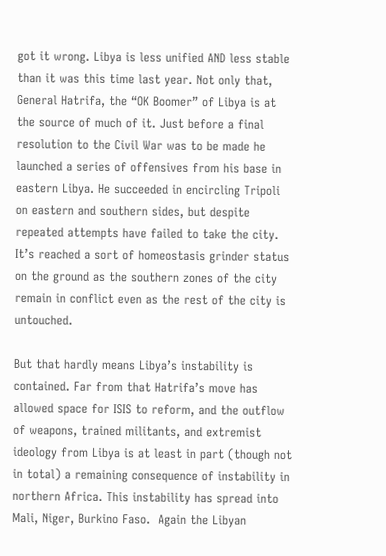got it wrong. Libya is less unified AND less stable than it was this time last year. Not only that, General Hatrifa, the “OK Boomer” of Libya is at the source of much of it. Just before a final resolution to the Civil War was to be made he launched a series of offensives from his base in eastern Libya. He succeeded in encircling Tripoli on eastern and southern sides, but despite repeated attempts have failed to take the city. It’s reached a sort of homeostasis grinder status on the ground as the southern zones of the city remain in conflict even as the rest of the city is untouched.

But that hardly means Libya’s instability is contained. Far from that Hatrifa’s move has allowed space for ISIS to reform, and the outflow of weapons, trained militants, and extremist ideology from Libya is at least in part (though not in total) a remaining consequence of instability in northern Africa. This instability has spread into Mali, Niger, Burkino Faso.  Again the Libyan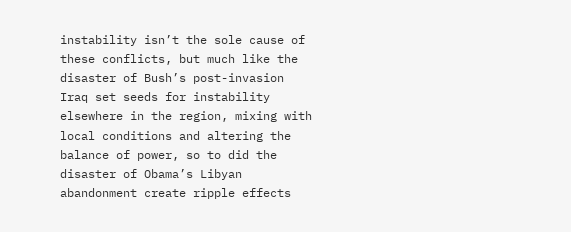instability isn’t the sole cause of these conflicts, but much like the disaster of Bush’s post-invasion Iraq set seeds for instability elsewhere in the region, mixing with local conditions and altering the balance of power, so to did the disaster of Obama’s Libyan abandonment create ripple effects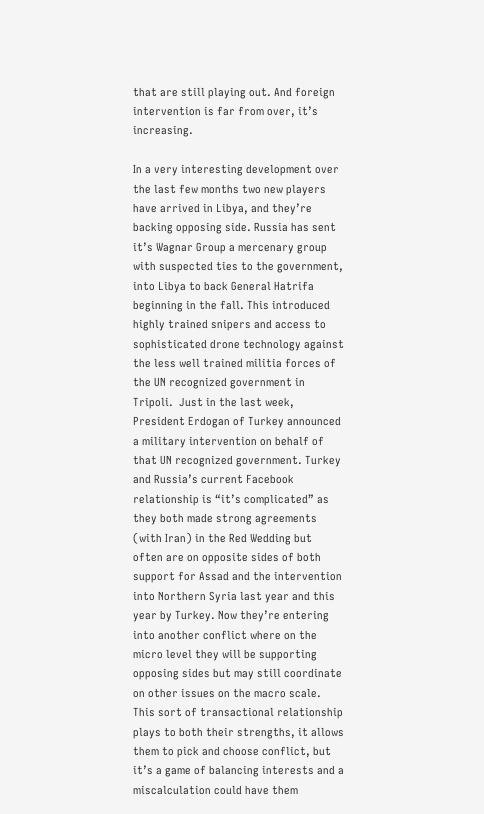that are still playing out. And foreign intervention is far from over, it’s increasing.

In a very interesting development over the last few months two new players have arrived in Libya, and they’re backing opposing side. Russia has sent it’s Wagnar Group a mercenary group with suspected ties to the government, into Libya to back General Hatrifa beginning in the fall. This introduced highly trained snipers and access to sophisticated drone technology against the less well trained militia forces of the UN recognized government in Tripoli.  Just in the last week, President Erdogan of Turkey announced a military intervention on behalf of that UN recognized government. Turkey and Russia’s current Facebook relationship is “it’s complicated” as they both made strong agreements (with Iran) in the Red Wedding but often are on opposite sides of both support for Assad and the intervention into Northern Syria last year and this year by Turkey. Now they’re entering into another conflict where on the micro level they will be supporting opposing sides but may still coordinate on other issues on the macro scale. This sort of transactional relationship plays to both their strengths, it allows them to pick and choose conflict, but it’s a game of balancing interests and a miscalculation could have them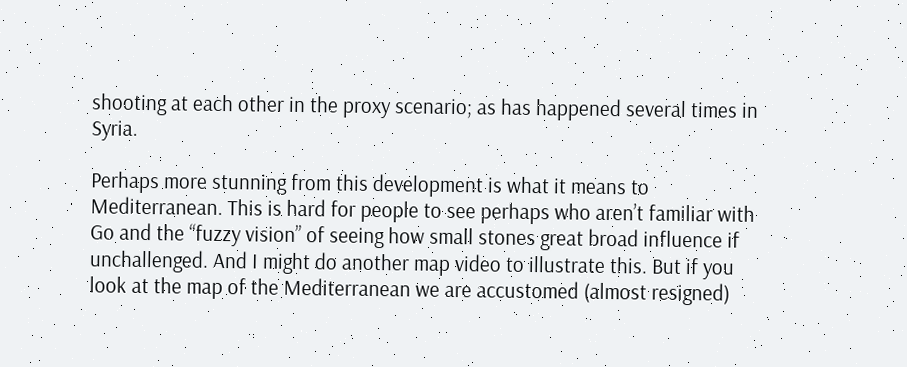shooting at each other in the proxy scenario; as has happened several times in Syria.

Perhaps more stunning from this development is what it means to Mediterranean. This is hard for people to see perhaps who aren’t familiar with Go and the “fuzzy vision” of seeing how small stones great broad influence if unchallenged. And I might do another map video to illustrate this. But if you look at the map of the Mediterranean we are accustomed (almost resigned)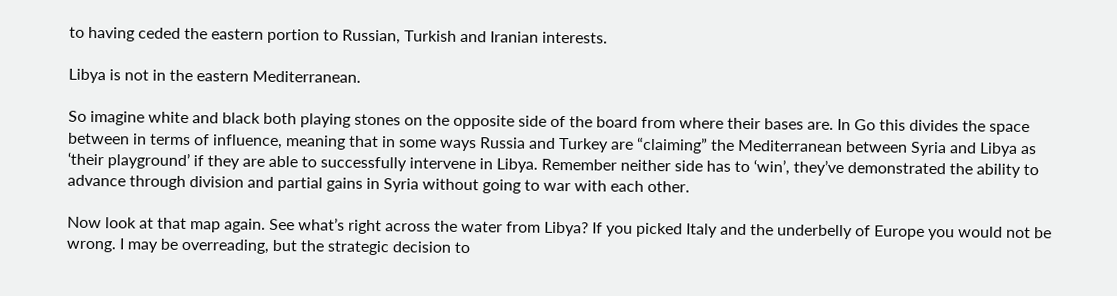to having ceded the eastern portion to Russian, Turkish and Iranian interests.

Libya is not in the eastern Mediterranean.

So imagine white and black both playing stones on the opposite side of the board from where their bases are. In Go this divides the space between in terms of influence, meaning that in some ways Russia and Turkey are “claiming” the Mediterranean between Syria and Libya as ‘their playground’ if they are able to successfully intervene in Libya. Remember neither side has to ‘win’, they’ve demonstrated the ability to advance through division and partial gains in Syria without going to war with each other.

Now look at that map again. See what’s right across the water from Libya? If you picked Italy and the underbelly of Europe you would not be wrong. I may be overreading, but the strategic decision to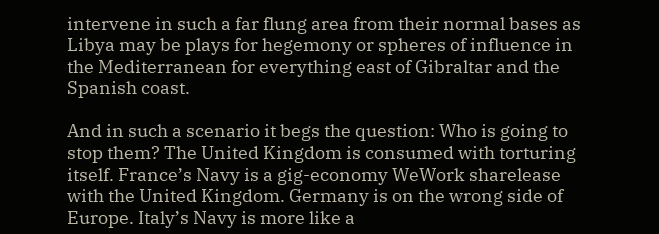intervene in such a far flung area from their normal bases as Libya may be plays for hegemony or spheres of influence in the Mediterranean for everything east of Gibraltar and the Spanish coast.

And in such a scenario it begs the question: Who is going to stop them? The United Kingdom is consumed with torturing itself. France’s Navy is a gig-economy WeWork sharelease with the United Kingdom. Germany is on the wrong side of Europe. Italy’s Navy is more like a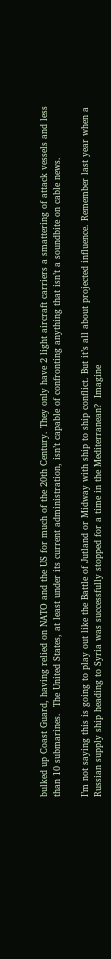bulked up Coast Guard, having relied on NATO and the US for much of the 20th Century. They only have 2 light aircraft carriers a smattering of attack vessels and less than 10 submarines.  The United States, at least under its current administration, isn’t capable of confronting anything that isn’t a soundbite on cable news.

I’m not saying this is going to play out like the Battle of Jutland or Midway with ship to ship conflict. But it’s all about projected influence. Remember last year when a Russian supply ship heading to Syria was successfully stopped for a time in the Mediterranean?  Imagine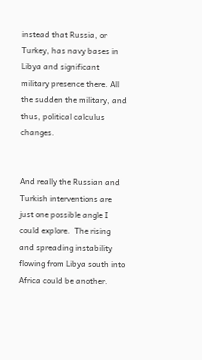instead that Russia, or Turkey, has navy bases in Libya and significant military presence there. All the sudden the military, and thus, political calculus changes.


And really the Russian and Turkish interventions are just one possible angle I could explore.  The rising and spreading instability flowing from Libya south into Africa could be another.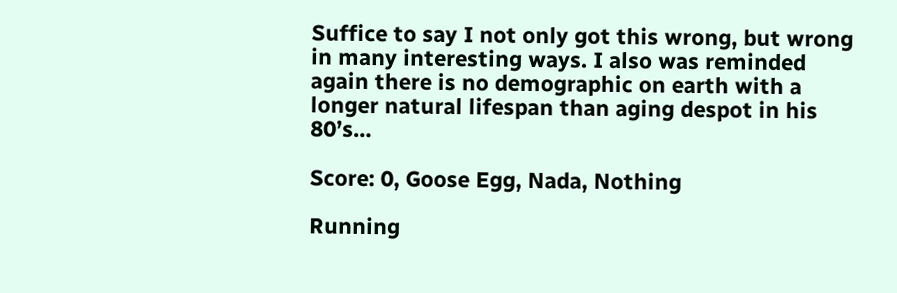Suffice to say I not only got this wrong, but wrong in many interesting ways. I also was reminded again there is no demographic on earth with a longer natural lifespan than aging despot in his 80’s…

Score: 0, Goose Egg, Nada, Nothing

Running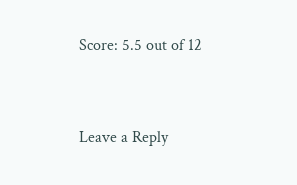Score: 5.5 out of 12


Leave a Reply